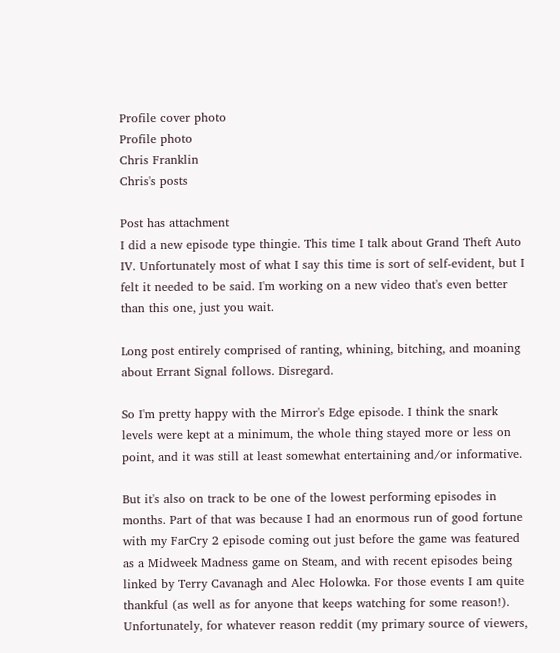Profile cover photo
Profile photo
Chris Franklin
Chris's posts

Post has attachment
I did a new episode type thingie. This time I talk about Grand Theft Auto IV. Unfortunately most of what I say this time is sort of self-evident, but I felt it needed to be said. I'm working on a new video that's even better than this one, just you wait.

Long post entirely comprised of ranting, whining, bitching, and moaning about Errant Signal follows. Disregard.

So I'm pretty happy with the Mirror's Edge episode. I think the snark levels were kept at a minimum, the whole thing stayed more or less on point, and it was still at least somewhat entertaining and/or informative.

But it's also on track to be one of the lowest performing episodes in months. Part of that was because I had an enormous run of good fortune with my FarCry 2 episode coming out just before the game was featured as a Midweek Madness game on Steam, and with recent episodes being linked by Terry Cavanagh and Alec Holowka. For those events I am quite thankful (as well as for anyone that keeps watching for some reason!). Unfortunately, for whatever reason reddit (my primary source of viewers,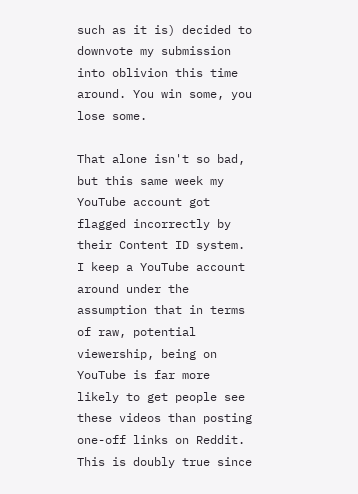such as it is) decided to downvote my submission into oblivion this time around. You win some, you lose some.

That alone isn't so bad, but this same week my YouTube account got flagged incorrectly by their Content ID system. I keep a YouTube account around under the assumption that in terms of raw, potential viewership, being on YouTube is far more likely to get people see these videos than posting one-off links on Reddit. This is doubly true since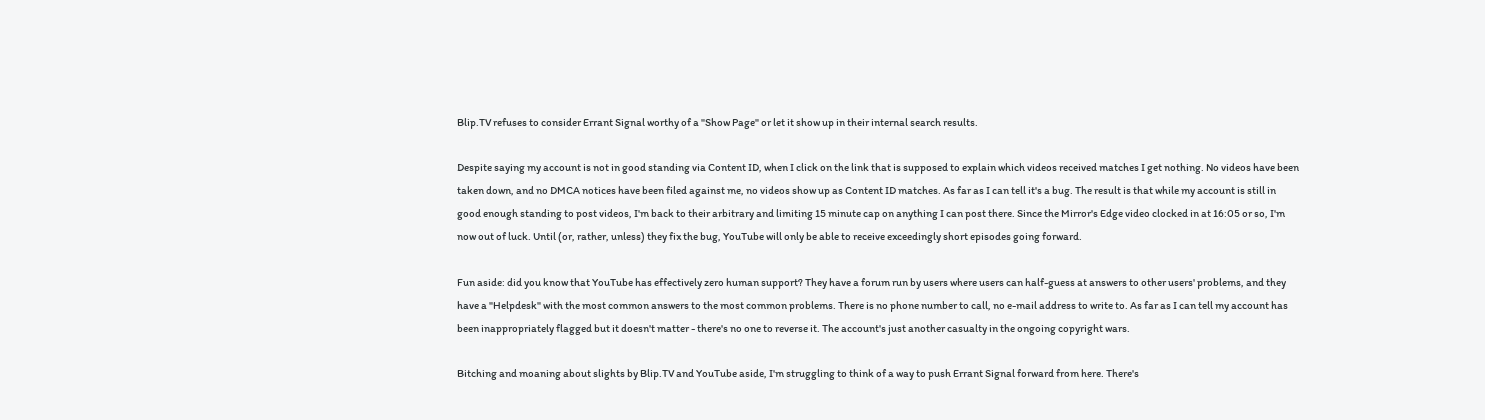Blip.TV refuses to consider Errant Signal worthy of a "Show Page" or let it show up in their internal search results.

Despite saying my account is not in good standing via Content ID, when I click on the link that is supposed to explain which videos received matches I get nothing. No videos have been taken down, and no DMCA notices have been filed against me, no videos show up as Content ID matches. As far as I can tell it's a bug. The result is that while my account is still in good enough standing to post videos, I'm back to their arbitrary and limiting 15 minute cap on anything I can post there. Since the Mirror's Edge video clocked in at 16:05 or so, I'm now out of luck. Until (or, rather, unless) they fix the bug, YouTube will only be able to receive exceedingly short episodes going forward.

Fun aside: did you know that YouTube has effectively zero human support? They have a forum run by users where users can half-guess at answers to other users' problems, and they have a "Helpdesk" with the most common answers to the most common problems. There is no phone number to call, no e-mail address to write to. As far as I can tell my account has been inappropriately flagged but it doesn't matter - there's no one to reverse it. The account's just another casualty in the ongoing copyright wars.

Bitching and moaning about slights by Blip.TV and YouTube aside, I'm struggling to think of a way to push Errant Signal forward from here. There's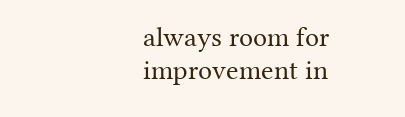always room for improvement in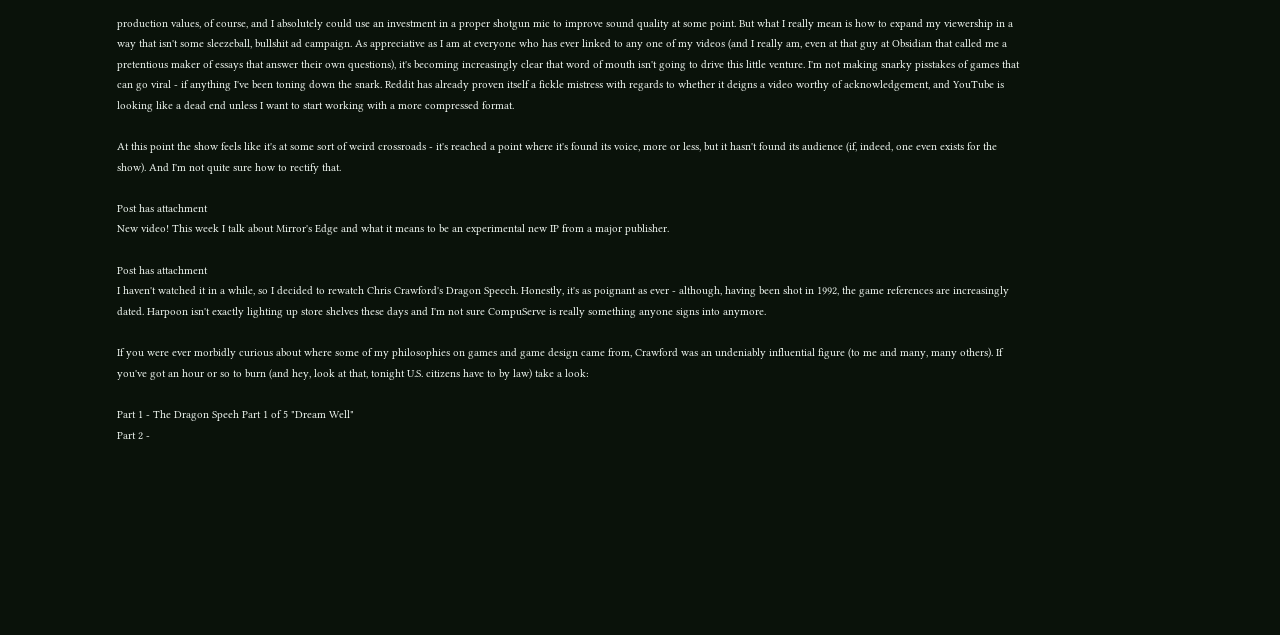production values, of course, and I absolutely could use an investment in a proper shotgun mic to improve sound quality at some point. But what I really mean is how to expand my viewership in a way that isn't some sleezeball, bullshit ad campaign. As appreciative as I am at everyone who has ever linked to any one of my videos (and I really am, even at that guy at Obsidian that called me a pretentious maker of essays that answer their own questions), it's becoming increasingly clear that word of mouth isn't going to drive this little venture. I'm not making snarky pisstakes of games that can go viral - if anything I've been toning down the snark. Reddit has already proven itself a fickle mistress with regards to whether it deigns a video worthy of acknowledgement, and YouTube is looking like a dead end unless I want to start working with a more compressed format.

At this point the show feels like it's at some sort of weird crossroads - it's reached a point where it's found its voice, more or less, but it hasn't found its audience (if, indeed, one even exists for the show). And I'm not quite sure how to rectify that.

Post has attachment
New video! This week I talk about Mirror's Edge and what it means to be an experimental new IP from a major publisher.

Post has attachment
I haven't watched it in a while, so I decided to rewatch Chris Crawford's Dragon Speech. Honestly, it's as poignant as ever - although, having been shot in 1992, the game references are increasingly dated. Harpoon isn't exactly lighting up store shelves these days and I'm not sure CompuServe is really something anyone signs into anymore.

If you were ever morbidly curious about where some of my philosophies on games and game design came from, Crawford was an undeniably influential figure (to me and many, many others). If you've got an hour or so to burn (and hey, look at that, tonight U.S. citizens have to by law) take a look:

Part 1 - The Dragon Speeh Part 1 of 5 "Dream Well"
Part 2 -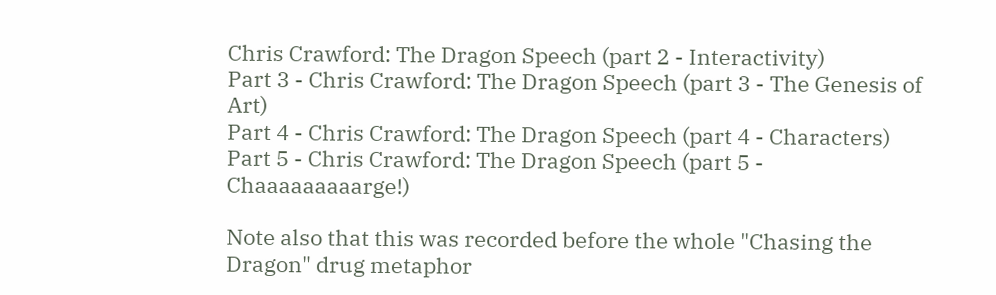Chris Crawford: The Dragon Speech (part 2 - Interactivity)
Part 3 - Chris Crawford: The Dragon Speech (part 3 - The Genesis of Art)
Part 4 - Chris Crawford: The Dragon Speech (part 4 - Characters)
Part 5 - Chris Crawford: The Dragon Speech (part 5 - Chaaaaaaaaarge!)

Note also that this was recorded before the whole "Chasing the Dragon" drug metaphor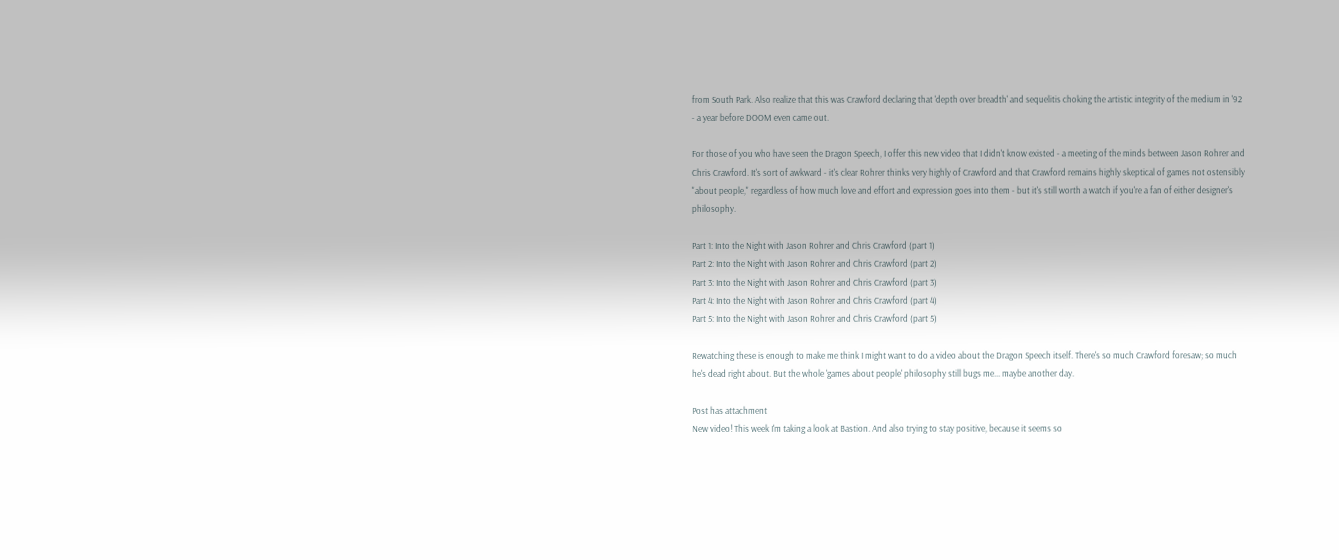from South Park. Also realize that this was Crawford declaring that 'depth over breadth' and sequelitis choking the artistic integrity of the medium in '92 - a year before DOOM even came out.

For those of you who have seen the Dragon Speech, I offer this new video that I didn't know existed - a meeting of the minds between Jason Rohrer and Chris Crawford. It's sort of awkward - it's clear Rohrer thinks very highly of Crawford and that Crawford remains highly skeptical of games not ostensibly "about people," regardless of how much love and effort and expression goes into them - but it's still worth a watch if you're a fan of either designer's philosophy.

Part 1: Into the Night with Jason Rohrer and Chris Crawford (part 1)
Part 2: Into the Night with Jason Rohrer and Chris Crawford (part 2)
Part 3: Into the Night with Jason Rohrer and Chris Crawford (part 3)
Part 4: Into the Night with Jason Rohrer and Chris Crawford (part 4)
Part 5: Into the Night with Jason Rohrer and Chris Crawford (part 5)

Rewatching these is enough to make me think I might want to do a video about the Dragon Speech itself. There's so much Crawford foresaw; so much he's dead right about. But the whole 'games about people' philosophy still bugs me... maybe another day.

Post has attachment
New video! This week I'm taking a look at Bastion. And also trying to stay positive, because it seems so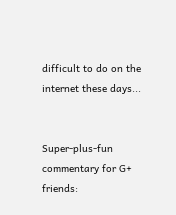difficult to do on the internet these days...


Super-plus-fun commentary for G+ friends: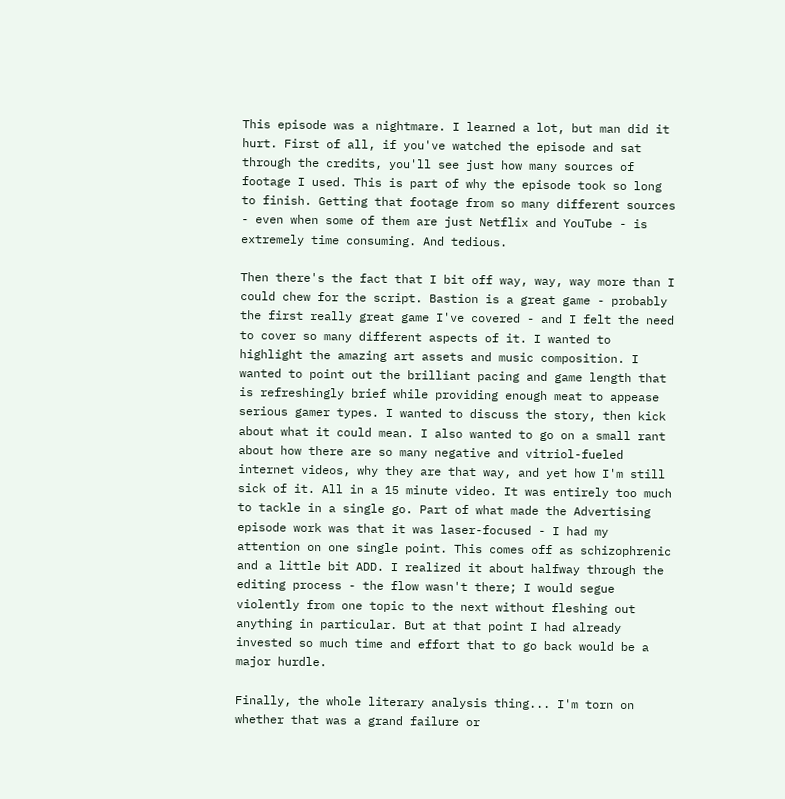This episode was a nightmare. I learned a lot, but man did it hurt. First of all, if you've watched the episode and sat through the credits, you'll see just how many sources of footage I used. This is part of why the episode took so long to finish. Getting that footage from so many different sources - even when some of them are just Netflix and YouTube - is extremely time consuming. And tedious.

Then there's the fact that I bit off way, way, way more than I could chew for the script. Bastion is a great game - probably the first really great game I've covered - and I felt the need to cover so many different aspects of it. I wanted to highlight the amazing art assets and music composition. I wanted to point out the brilliant pacing and game length that is refreshingly brief while providing enough meat to appease serious gamer types. I wanted to discuss the story, then kick about what it could mean. I also wanted to go on a small rant about how there are so many negative and vitriol-fueled internet videos, why they are that way, and yet how I'm still sick of it. All in a 15 minute video. It was entirely too much to tackle in a single go. Part of what made the Advertising episode work was that it was laser-focused - I had my attention on one single point. This comes off as schizophrenic and a little bit ADD. I realized it about halfway through the editing process - the flow wasn't there; I would segue violently from one topic to the next without fleshing out anything in particular. But at that point I had already invested so much time and effort that to go back would be a major hurdle.

Finally, the whole literary analysis thing... I'm torn on whether that was a grand failure or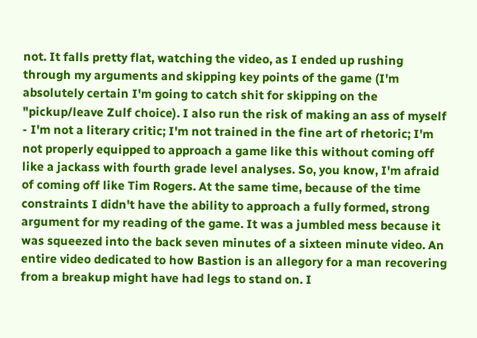not. It falls pretty flat, watching the video, as I ended up rushing through my arguments and skipping key points of the game (I'm absolutely certain I'm going to catch shit for skipping on the "pickup/leave Zulf choice). I also run the risk of making an ass of myself - I'm not a literary critic; I'm not trained in the fine art of rhetoric; I'm not properly equipped to approach a game like this without coming off like a jackass with fourth grade level analyses. So, you know, I'm afraid of coming off like Tim Rogers. At the same time, because of the time constraints I didn't have the ability to approach a fully formed, strong argument for my reading of the game. It was a jumbled mess because it was squeezed into the back seven minutes of a sixteen minute video. An entire video dedicated to how Bastion is an allegory for a man recovering from a breakup might have had legs to stand on. I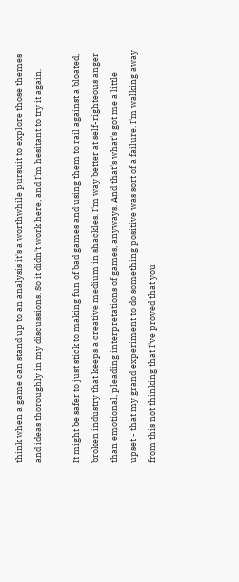think when a game can stand up to an analysis it's a worthwhile pursuit to explore those themes and ideas thoroughly in my discussions. So it didn't work here, and I'm hesitant to try it again.

It might be safer to just stick to making fun of bad games and using them to rail against a bloated, broken industry that keeps a creative medium in shackles. I'm way better at self-righteous anger than emotional, pleading interpretations of games, anyways. And that's what's got me a little upset - that my grand experiment to do something positive was sort of a failure. I'm walking away from this not thinking that I've proved that you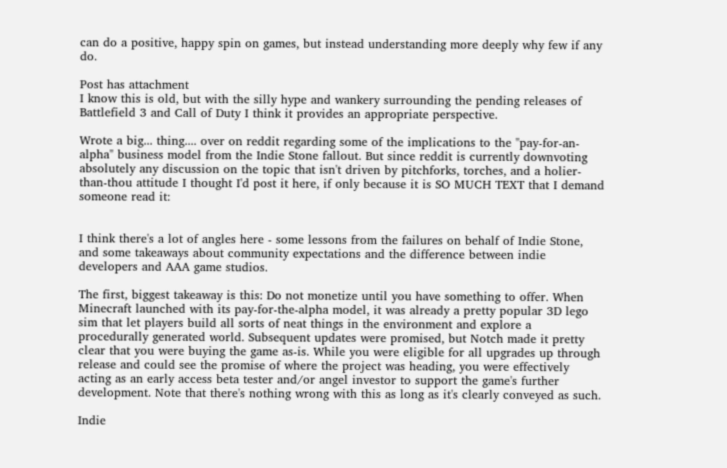can do a positive, happy spin on games, but instead understanding more deeply why few if any do.

Post has attachment
I know this is old, but with the silly hype and wankery surrounding the pending releases of Battlefield 3 and Call of Duty I think it provides an appropriate perspective.

Wrote a big... thing.... over on reddit regarding some of the implications to the "pay-for-an-alpha" business model from the Indie Stone fallout. But since reddit is currently downvoting absolutely any discussion on the topic that isn't driven by pitchforks, torches, and a holier-than-thou attitude I thought I'd post it here, if only because it is SO MUCH TEXT that I demand someone read it:


I think there's a lot of angles here - some lessons from the failures on behalf of Indie Stone, and some takeaways about community expectations and the difference between indie developers and AAA game studios.

The first, biggest takeaway is this: Do not monetize until you have something to offer. When Minecraft launched with its pay-for-the-alpha model, it was already a pretty popular 3D lego sim that let players build all sorts of neat things in the environment and explore a procedurally generated world. Subsequent updates were promised, but Notch made it pretty clear that you were buying the game as-is. While you were eligible for all upgrades up through release and could see the promise of where the project was heading, you were effectively acting as an early access beta tester and/or angel investor to support the game's further development. Note that there's nothing wrong with this as long as it's clearly conveyed as such.

Indie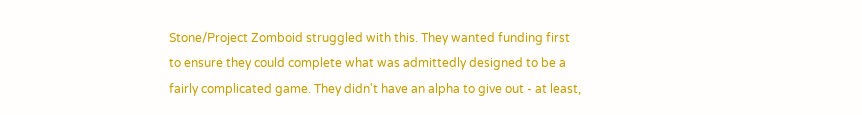Stone/Project Zomboid struggled with this. They wanted funding first to ensure they could complete what was admittedly designed to be a fairly complicated game. They didn't have an alpha to give out - at least,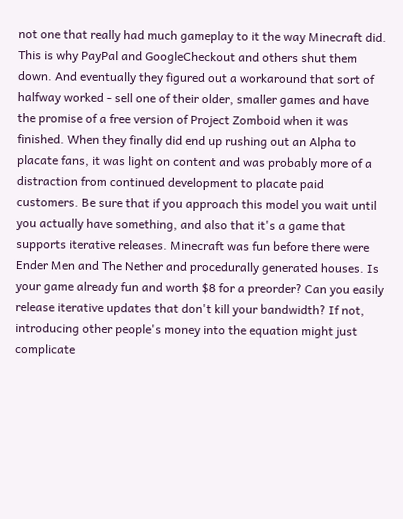not one that really had much gameplay to it the way Minecraft did. This is why PayPal and GoogleCheckout and others shut them down. And eventually they figured out a workaround that sort of halfway worked - sell one of their older, smaller games and have the promise of a free version of Project Zomboid when it was finished. When they finally did end up rushing out an Alpha to placate fans, it was light on content and was probably more of a distraction from continued development to placate paid customers. Be sure that if you approach this model you wait until you actually have something, and also that it's a game that supports iterative releases. Minecraft was fun before there were Ender Men and The Nether and procedurally generated houses. Is your game already fun and worth $8 for a preorder? Can you easily release iterative updates that don't kill your bandwidth? If not, introducing other people's money into the equation might just complicate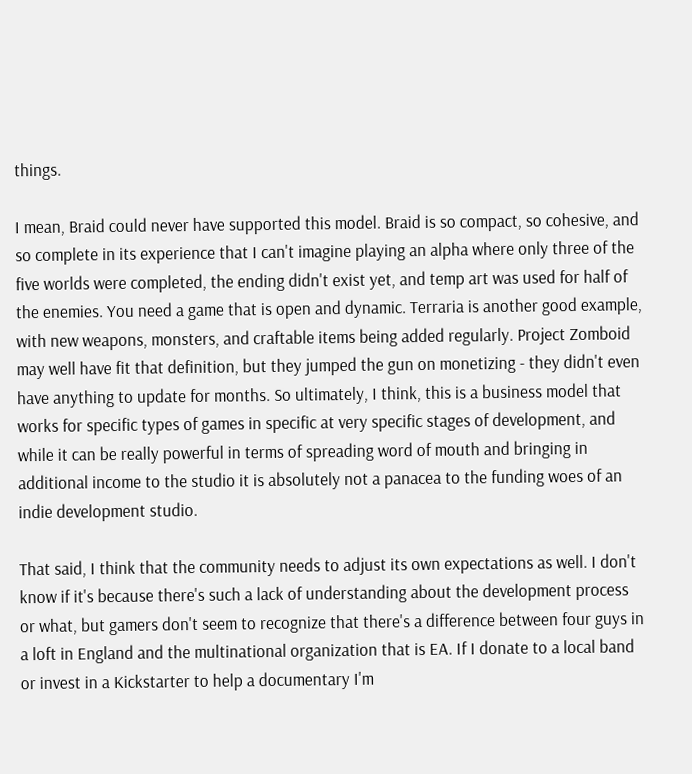things.

I mean, Braid could never have supported this model. Braid is so compact, so cohesive, and so complete in its experience that I can't imagine playing an alpha where only three of the five worlds were completed, the ending didn't exist yet, and temp art was used for half of the enemies. You need a game that is open and dynamic. Terraria is another good example, with new weapons, monsters, and craftable items being added regularly. Project Zomboid may well have fit that definition, but they jumped the gun on monetizing - they didn't even have anything to update for months. So ultimately, I think, this is a business model that works for specific types of games in specific at very specific stages of development, and while it can be really powerful in terms of spreading word of mouth and bringing in additional income to the studio it is absolutely not a panacea to the funding woes of an indie development studio.

That said, I think that the community needs to adjust its own expectations as well. I don't know if it's because there's such a lack of understanding about the development process or what, but gamers don't seem to recognize that there's a difference between four guys in a loft in England and the multinational organization that is EA. If I donate to a local band or invest in a Kickstarter to help a documentary I'm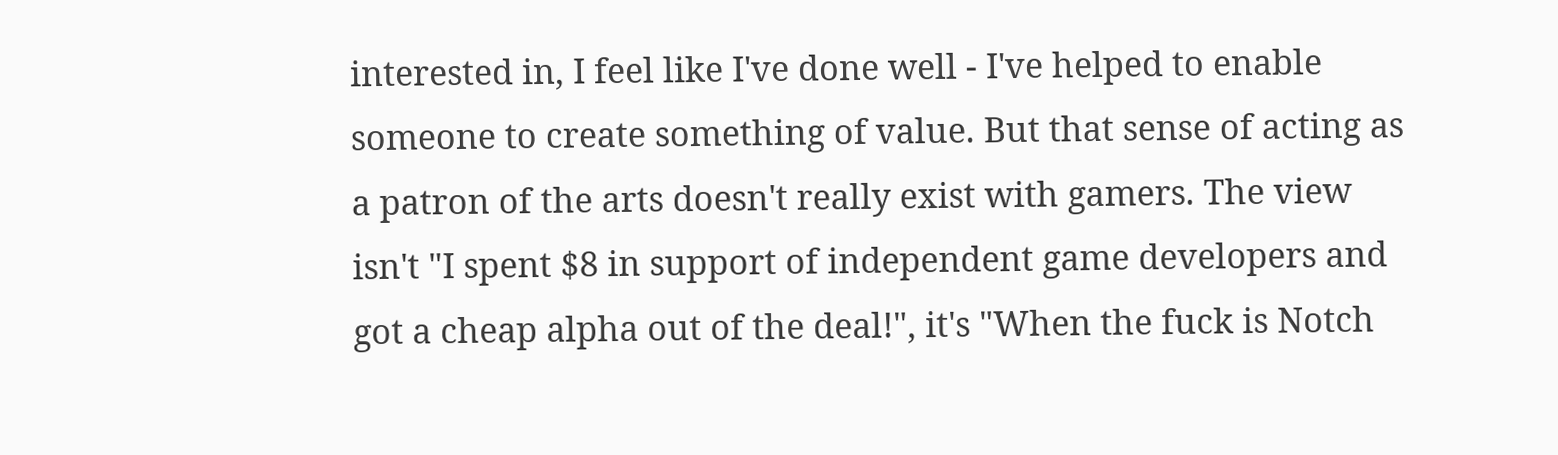interested in, I feel like I've done well - I've helped to enable someone to create something of value. But that sense of acting as a patron of the arts doesn't really exist with gamers. The view isn't "I spent $8 in support of independent game developers and got a cheap alpha out of the deal!", it's "When the fuck is Notch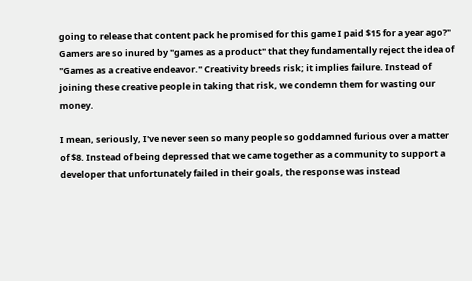going to release that content pack he promised for this game I paid $15 for a year ago?" Gamers are so inured by "games as a product" that they fundamentally reject the idea of "Games as a creative endeavor." Creativity breeds risk; it implies failure. Instead of joining these creative people in taking that risk, we condemn them for wasting our money.

I mean, seriously, I've never seen so many people so goddamned furious over a matter of $8. Instead of being depressed that we came together as a community to support a developer that unfortunately failed in their goals, the response was instead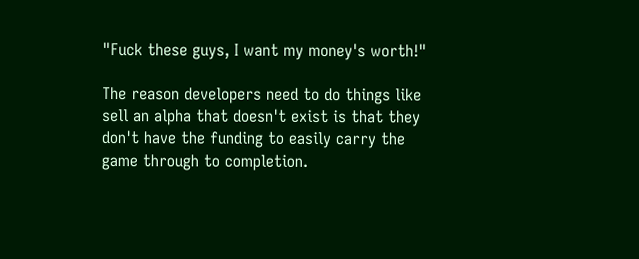"Fuck these guys, I want my money's worth!"

The reason developers need to do things like sell an alpha that doesn't exist is that they don't have the funding to easily carry the game through to completion.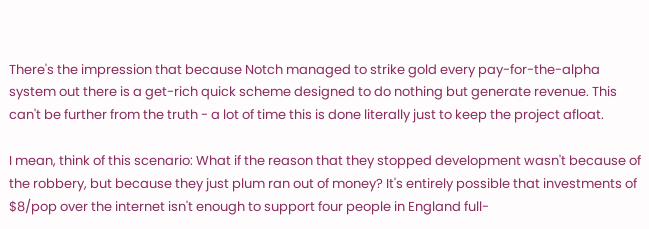There's the impression that because Notch managed to strike gold every pay-for-the-alpha system out there is a get-rich quick scheme designed to do nothing but generate revenue. This can't be further from the truth - a lot of time this is done literally just to keep the project afloat.

I mean, think of this scenario: What if the reason that they stopped development wasn't because of the robbery, but because they just plum ran out of money? It's entirely possible that investments of $8/pop over the internet isn't enough to support four people in England full-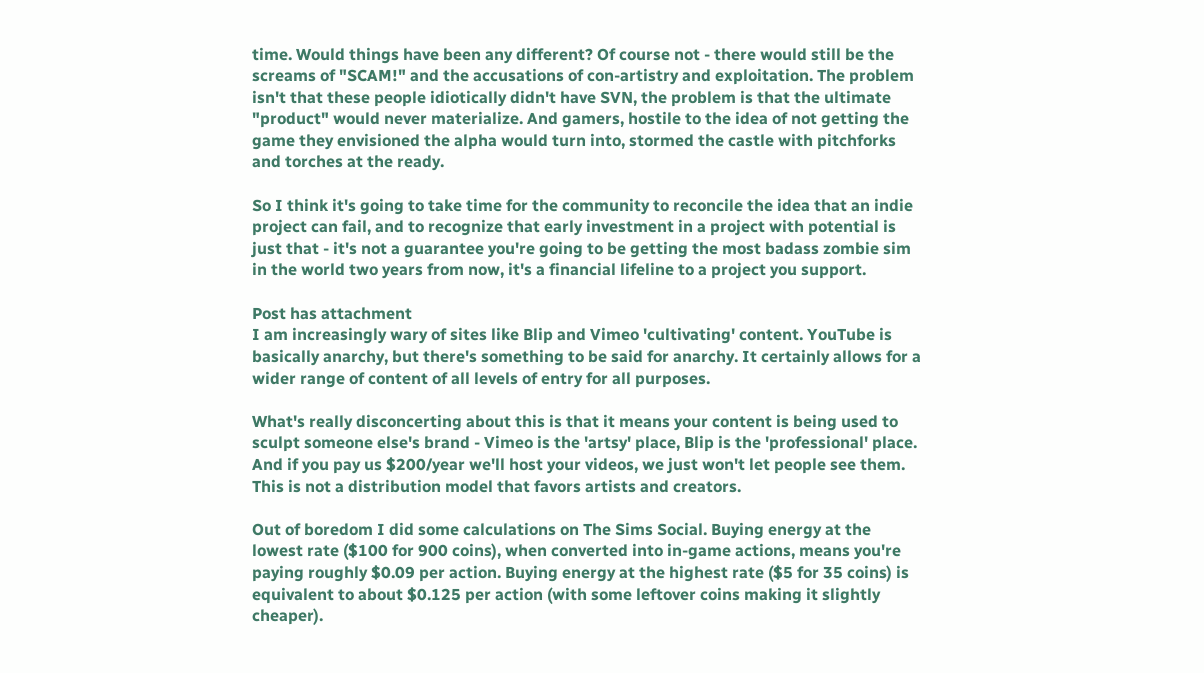time. Would things have been any different? Of course not - there would still be the screams of "SCAM!" and the accusations of con-artistry and exploitation. The problem isn't that these people idiotically didn't have SVN, the problem is that the ultimate "product" would never materialize. And gamers, hostile to the idea of not getting the game they envisioned the alpha would turn into, stormed the castle with pitchforks and torches at the ready.

So I think it's going to take time for the community to reconcile the idea that an indie project can fail, and to recognize that early investment in a project with potential is just that - it's not a guarantee you're going to be getting the most badass zombie sim in the world two years from now, it's a financial lifeline to a project you support.

Post has attachment
I am increasingly wary of sites like Blip and Vimeo 'cultivating' content. YouTube is basically anarchy, but there's something to be said for anarchy. It certainly allows for a wider range of content of all levels of entry for all purposes.

What's really disconcerting about this is that it means your content is being used to sculpt someone else's brand - Vimeo is the 'artsy' place, Blip is the 'professional' place. And if you pay us $200/year we'll host your videos, we just won't let people see them. This is not a distribution model that favors artists and creators.

Out of boredom I did some calculations on The Sims Social. Buying energy at the lowest rate ($100 for 900 coins), when converted into in-game actions, means you're paying roughly $0.09 per action. Buying energy at the highest rate ($5 for 35 coins) is equivalent to about $0.125 per action (with some leftover coins making it slightly cheaper).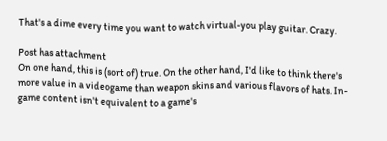That's a dime every time you want to watch virtual-you play guitar. Crazy.

Post has attachment
On one hand, this is (sort of) true. On the other hand, I'd like to think there's more value in a videogame than weapon skins and various flavors of hats. In-game content isn't equivalent to a game's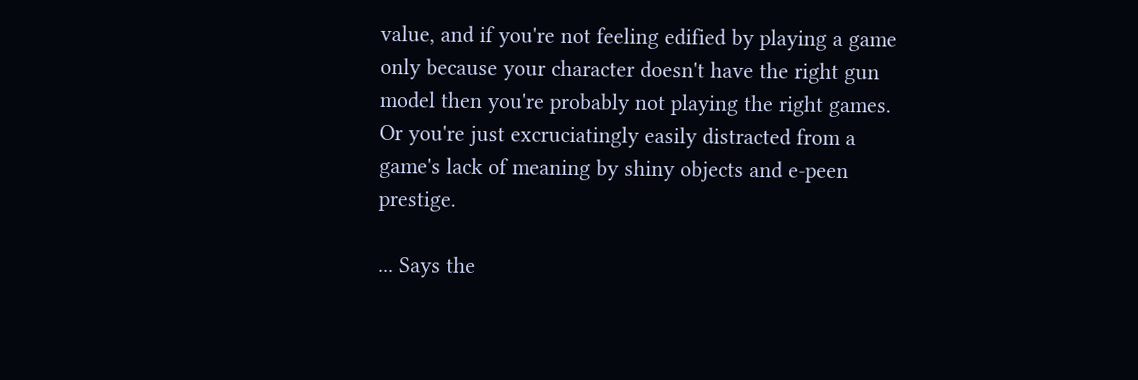value, and if you're not feeling edified by playing a game only because your character doesn't have the right gun model then you're probably not playing the right games. Or you're just excruciatingly easily distracted from a game's lack of meaning by shiny objects and e-peen prestige.

... Says the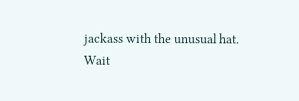jackass with the unusual hat.
Wait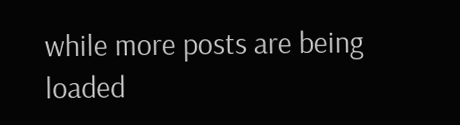while more posts are being loaded